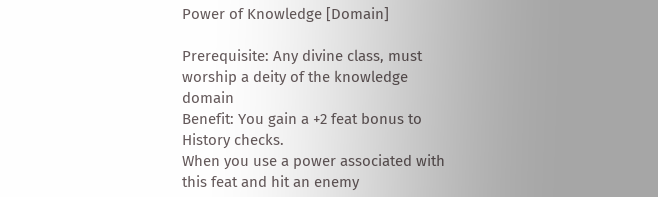Power of Knowledge [Domain]

Prerequisite: Any divine class, must worship a deity of the knowledge domain
Benefit: You gain a +2 feat bonus to History checks.
When you use a power associated with this feat and hit an enemy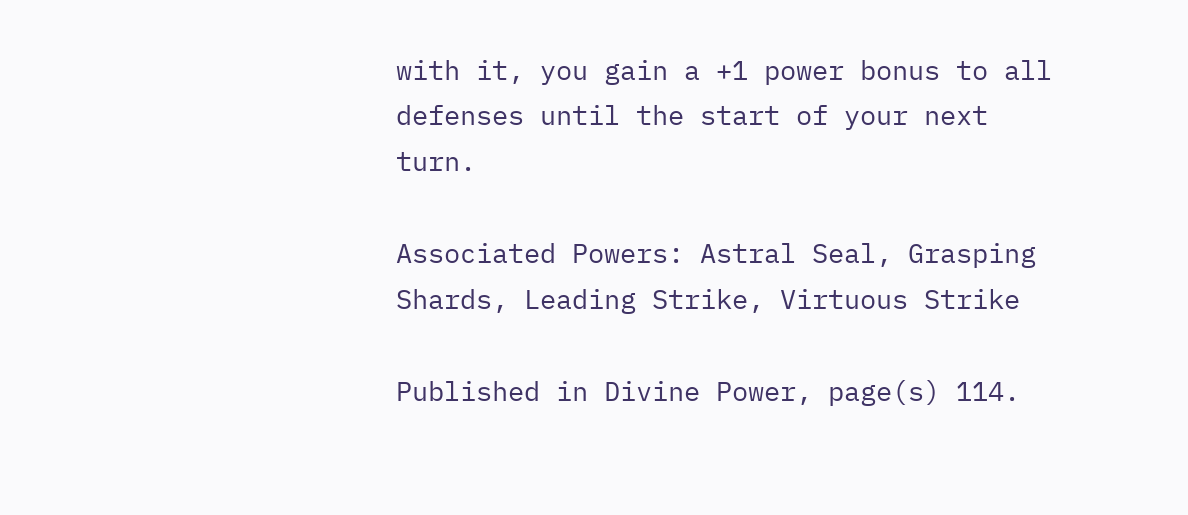with it, you gain a +1 power bonus to all defenses until the start of your next turn.

Associated Powers: Astral Seal, Grasping Shards, Leading Strike, Virtuous Strike

Published in Divine Power, page(s) 114.